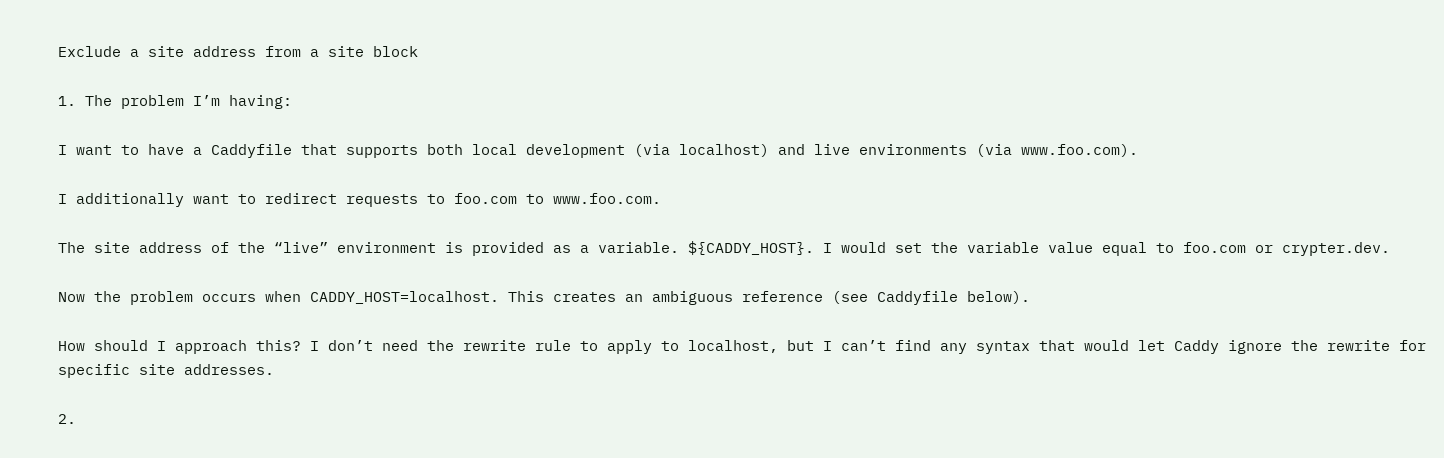Exclude a site address from a site block

1. The problem I’m having:

I want to have a Caddyfile that supports both local development (via localhost) and live environments (via www.foo.com).

I additionally want to redirect requests to foo.com to www.foo.com.

The site address of the “live” environment is provided as a variable. ${CADDY_HOST}. I would set the variable value equal to foo.com or crypter.dev.

Now the problem occurs when CADDY_HOST=localhost. This creates an ambiguous reference (see Caddyfile below).

How should I approach this? I don’t need the rewrite rule to apply to localhost, but I can’t find any syntax that would let Caddy ignore the rewrite for specific site addresses.

2.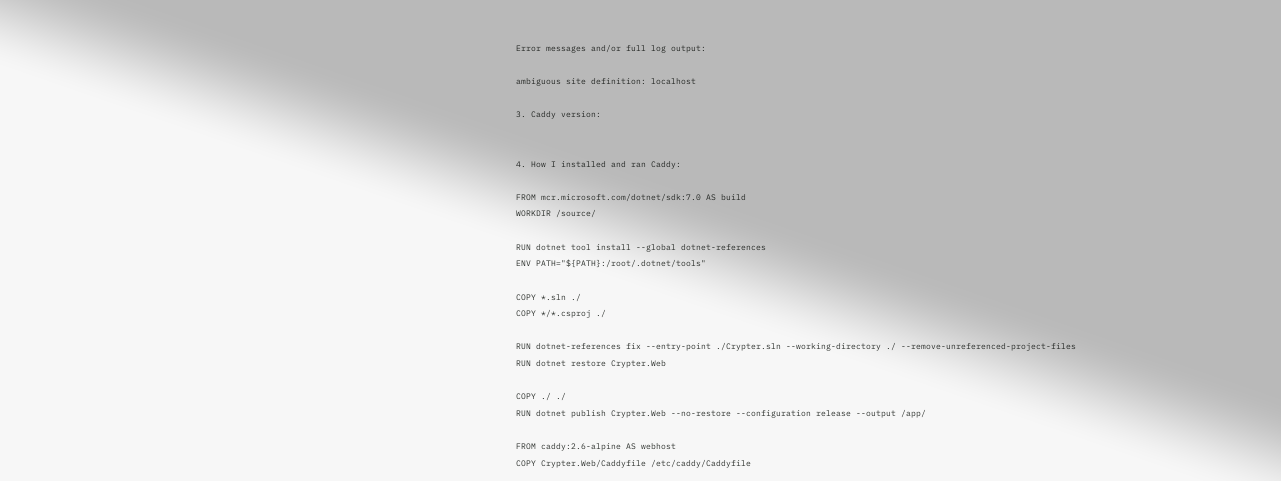Error messages and/or full log output:

ambiguous site definition: localhost

3. Caddy version:


4. How I installed and ran Caddy:

FROM mcr.microsoft.com/dotnet/sdk:7.0 AS build
WORKDIR /source/

RUN dotnet tool install --global dotnet-references
ENV PATH="${PATH}:/root/.dotnet/tools"

COPY *.sln ./
COPY */*.csproj ./

RUN dotnet-references fix --entry-point ./Crypter.sln --working-directory ./ --remove-unreferenced-project-files
RUN dotnet restore Crypter.Web

COPY ./ ./
RUN dotnet publish Crypter.Web --no-restore --configuration release --output /app/

FROM caddy:2.6-alpine AS webhost
COPY Crypter.Web/Caddyfile /etc/caddy/Caddyfile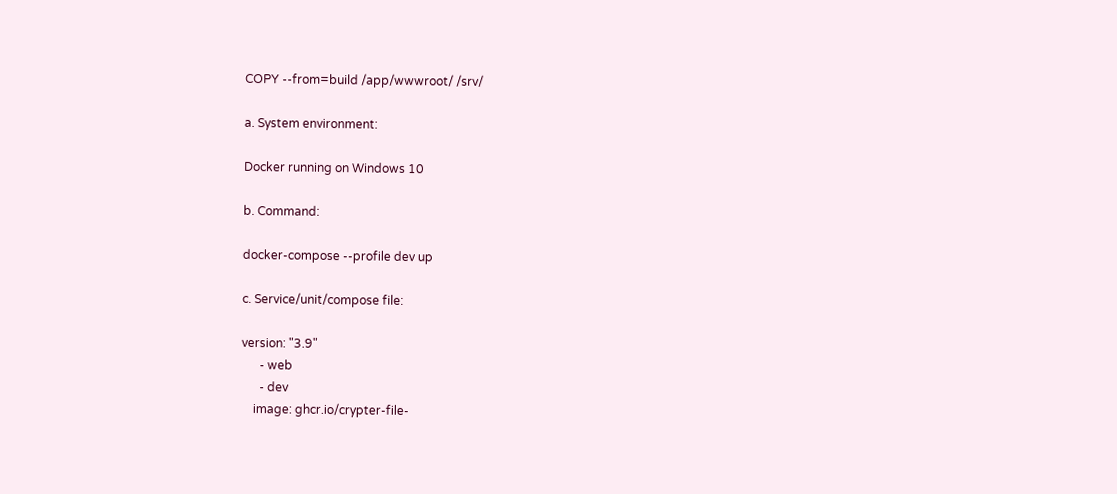COPY --from=build /app/wwwroot/ /srv/

a. System environment:

Docker running on Windows 10

b. Command:

docker-compose --profile dev up

c. Service/unit/compose file:

version: "3.9"
      - web
      - dev
    image: ghcr.io/crypter-file-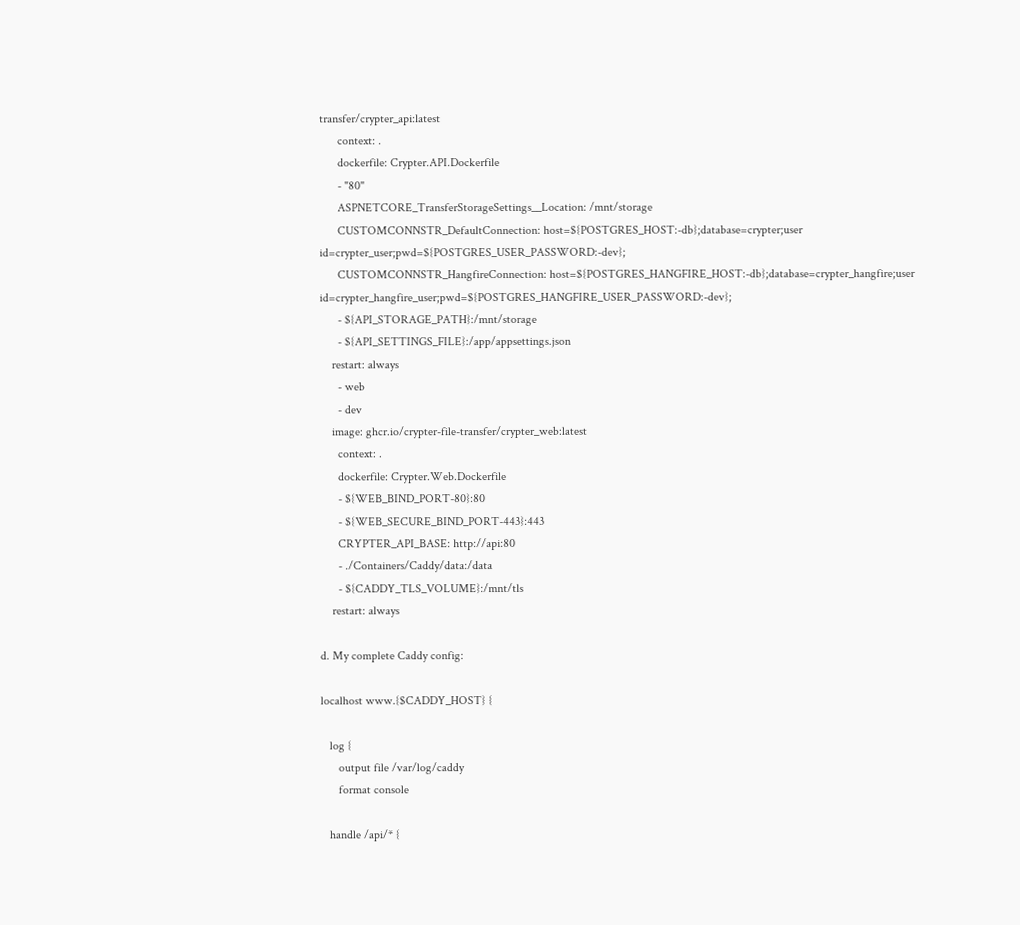transfer/crypter_api:latest
      context: .
      dockerfile: Crypter.API.Dockerfile
      - "80"
      ASPNETCORE_TransferStorageSettings__Location: /mnt/storage
      CUSTOMCONNSTR_DefaultConnection: host=${POSTGRES_HOST:-db};database=crypter;user id=crypter_user;pwd=${POSTGRES_USER_PASSWORD:-dev};
      CUSTOMCONNSTR_HangfireConnection: host=${POSTGRES_HANGFIRE_HOST:-db};database=crypter_hangfire;user id=crypter_hangfire_user;pwd=${POSTGRES_HANGFIRE_USER_PASSWORD:-dev};
      - ${API_STORAGE_PATH}:/mnt/storage
      - ${API_SETTINGS_FILE}:/app/appsettings.json
    restart: always
      - web
      - dev
    image: ghcr.io/crypter-file-transfer/crypter_web:latest
      context: .
      dockerfile: Crypter.Web.Dockerfile
      - ${WEB_BIND_PORT-80}:80
      - ${WEB_SECURE_BIND_PORT-443}:443
      CRYPTER_API_BASE: http://api:80
      - ./Containers/Caddy/data:/data
      - ${CADDY_TLS_VOLUME}:/mnt/tls
    restart: always

d. My complete Caddy config:

localhost www.{$CADDY_HOST} {

   log {
      output file /var/log/caddy
      format console

   handle /api/* {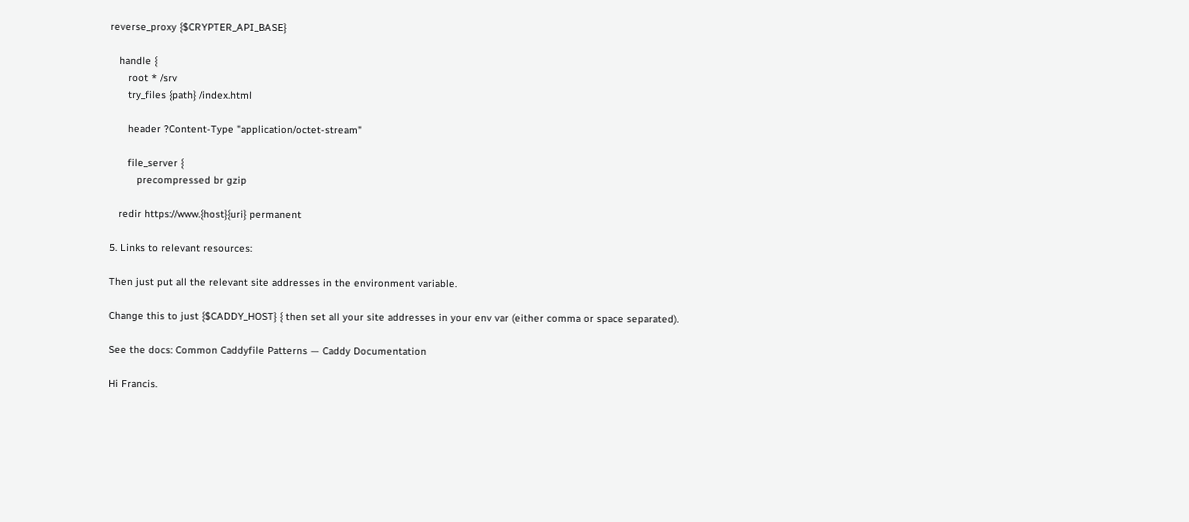reverse_proxy {$CRYPTER_API_BASE}

   handle {
      root * /srv
      try_files {path} /index.html

      header ?Content-Type "application/octet-stream"

      file_server {
         precompressed br gzip

   redir https://www.{host}{uri} permanent

5. Links to relevant resources:

Then just put all the relevant site addresses in the environment variable.

Change this to just {$CADDY_HOST} { then set all your site addresses in your env var (either comma or space separated).

See the docs: Common Caddyfile Patterns — Caddy Documentation

Hi Francis.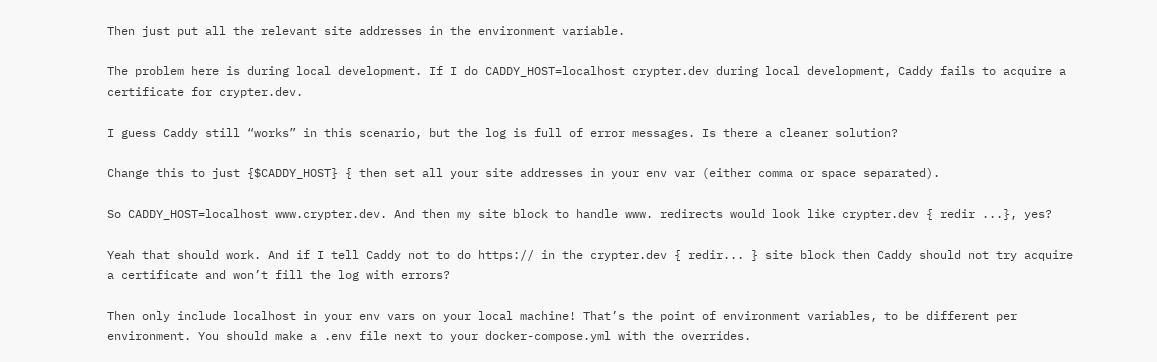Then just put all the relevant site addresses in the environment variable.

The problem here is during local development. If I do CADDY_HOST=localhost crypter.dev during local development, Caddy fails to acquire a certificate for crypter.dev.

I guess Caddy still “works” in this scenario, but the log is full of error messages. Is there a cleaner solution?

Change this to just {$CADDY_HOST} { then set all your site addresses in your env var (either comma or space separated).

So CADDY_HOST=localhost www.crypter.dev. And then my site block to handle www. redirects would look like crypter.dev { redir ...}, yes?

Yeah that should work. And if I tell Caddy not to do https:// in the crypter.dev { redir... } site block then Caddy should not try acquire a certificate and won’t fill the log with errors?

Then only include localhost in your env vars on your local machine! That’s the point of environment variables, to be different per environment. You should make a .env file next to your docker-compose.yml with the overrides.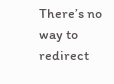There’s no way to redirect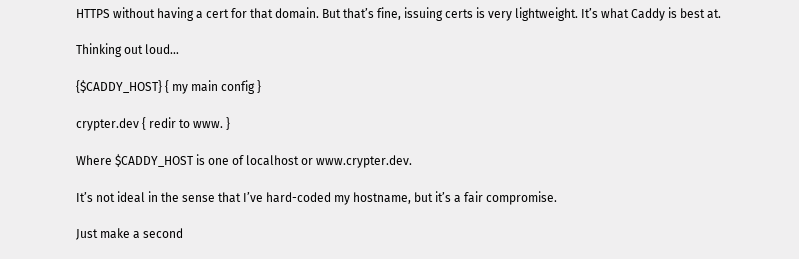HTTPS without having a cert for that domain. But that’s fine, issuing certs is very lightweight. It’s what Caddy is best at.

Thinking out loud…

{$CADDY_HOST} { my main config }

crypter.dev { redir to www. }

Where $CADDY_HOST is one of localhost or www.crypter.dev.

It’s not ideal in the sense that I’ve hard-coded my hostname, but it’s a fair compromise.

Just make a second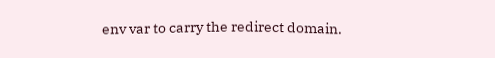env var to carry the redirect domain.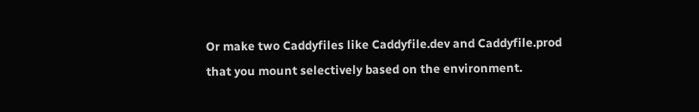Or make two Caddyfiles like Caddyfile.dev and Caddyfile.prod that you mount selectively based on the environment.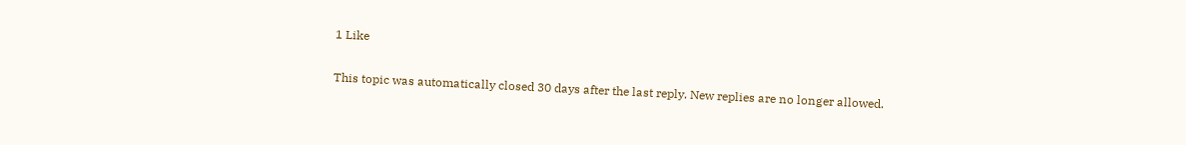1 Like

This topic was automatically closed 30 days after the last reply. New replies are no longer allowed.